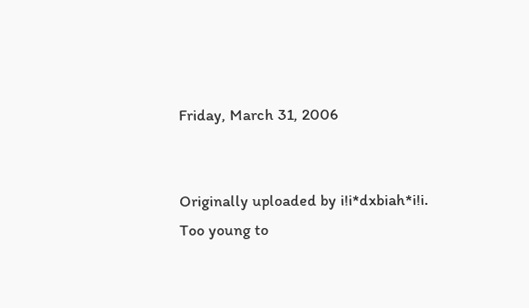Friday, March 31, 2006


Originally uploaded by i!i*dxbiah*i!i.
Too young to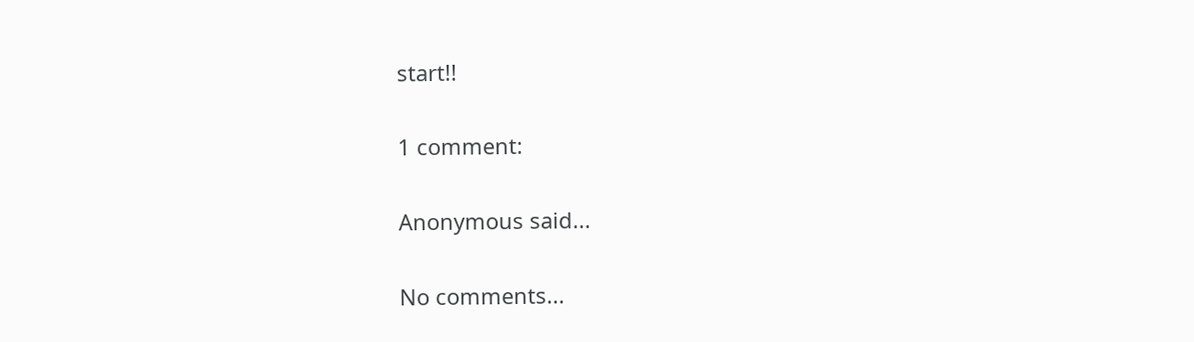start!!

1 comment:

Anonymous said...

No comments...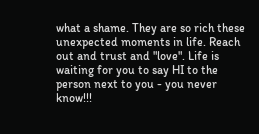what a shame. They are so rich these unexpected moments in life. Reach out and trust and "love". Life is waiting for you to say HI to the person next to you - you never know!!!